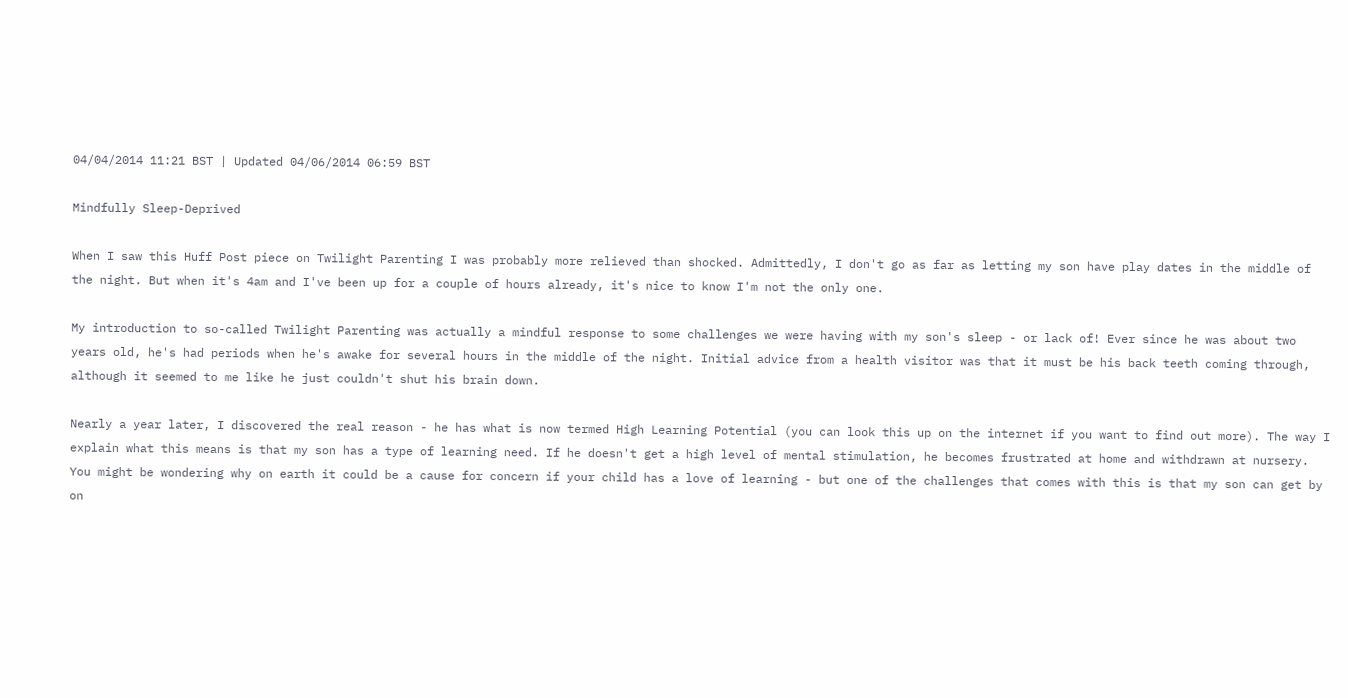04/04/2014 11:21 BST | Updated 04/06/2014 06:59 BST

Mindfully Sleep-Deprived

When I saw this Huff Post piece on Twilight Parenting I was probably more relieved than shocked. Admittedly, I don't go as far as letting my son have play dates in the middle of the night. But when it's 4am and I've been up for a couple of hours already, it's nice to know I'm not the only one.

My introduction to so-called Twilight Parenting was actually a mindful response to some challenges we were having with my son's sleep - or lack of! Ever since he was about two years old, he's had periods when he's awake for several hours in the middle of the night. Initial advice from a health visitor was that it must be his back teeth coming through, although it seemed to me like he just couldn't shut his brain down.

Nearly a year later, I discovered the real reason - he has what is now termed High Learning Potential (you can look this up on the internet if you want to find out more). The way I explain what this means is that my son has a type of learning need. If he doesn't get a high level of mental stimulation, he becomes frustrated at home and withdrawn at nursery. You might be wondering why on earth it could be a cause for concern if your child has a love of learning - but one of the challenges that comes with this is that my son can get by on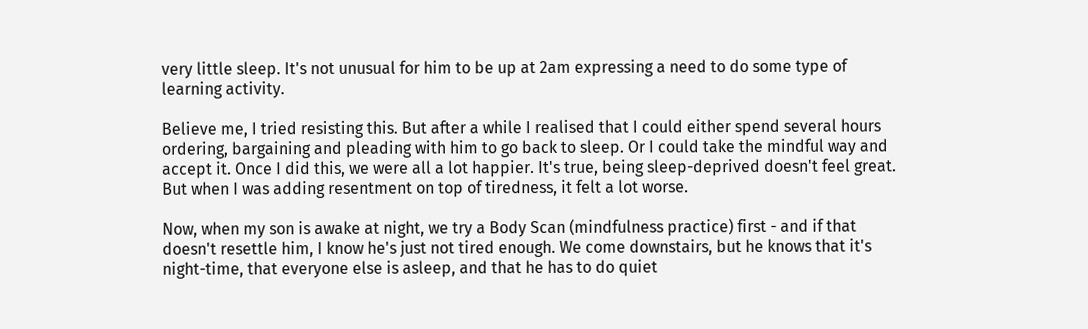very little sleep. It's not unusual for him to be up at 2am expressing a need to do some type of learning activity.

Believe me, I tried resisting this. But after a while I realised that I could either spend several hours ordering, bargaining and pleading with him to go back to sleep. Or I could take the mindful way and accept it. Once I did this, we were all a lot happier. It's true, being sleep-deprived doesn't feel great. But when I was adding resentment on top of tiredness, it felt a lot worse.

Now, when my son is awake at night, we try a Body Scan (mindfulness practice) first - and if that doesn't resettle him, I know he's just not tired enough. We come downstairs, but he knows that it's night-time, that everyone else is asleep, and that he has to do quiet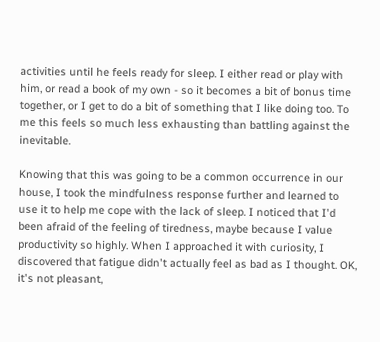activities until he feels ready for sleep. I either read or play with him, or read a book of my own - so it becomes a bit of bonus time together, or I get to do a bit of something that I like doing too. To me this feels so much less exhausting than battling against the inevitable.

Knowing that this was going to be a common occurrence in our house, I took the mindfulness response further and learned to use it to help me cope with the lack of sleep. I noticed that I'd been afraid of the feeling of tiredness, maybe because I value productivity so highly. When I approached it with curiosity, I discovered that fatigue didn't actually feel as bad as I thought. OK, it's not pleasant,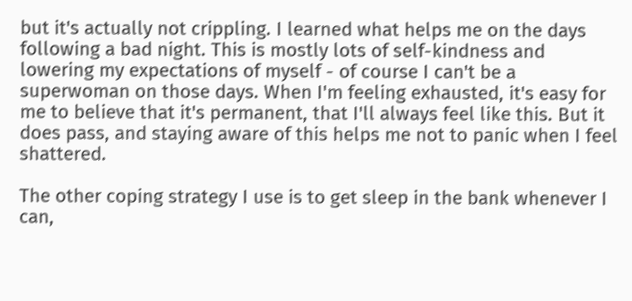but it's actually not crippling. I learned what helps me on the days following a bad night. This is mostly lots of self-kindness and lowering my expectations of myself - of course I can't be a superwoman on those days. When I'm feeling exhausted, it's easy for me to believe that it's permanent, that I'll always feel like this. But it does pass, and staying aware of this helps me not to panic when I feel shattered.

The other coping strategy I use is to get sleep in the bank whenever I can,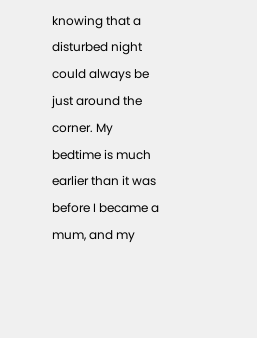knowing that a disturbed night could always be just around the corner. My bedtime is much earlier than it was before I became a mum, and my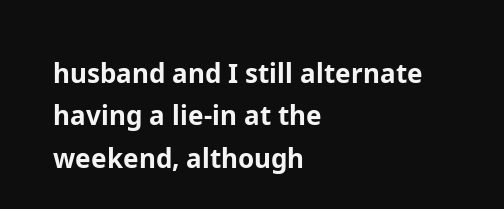husband and I still alternate having a lie-in at the weekend, although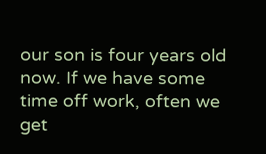our son is four years old now. If we have some time off work, often we get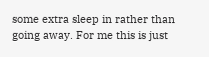some extra sleep in rather than going away. For me this is just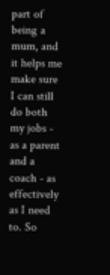part of being a mum, and it helps me make sure I can still do both my jobs - as a parent and a coach - as effectively as I need to. So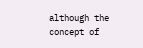although the concept of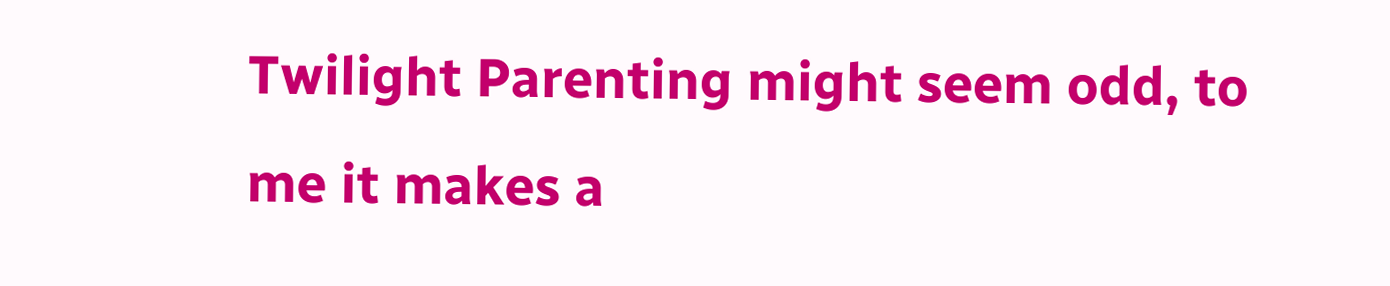Twilight Parenting might seem odd, to me it makes a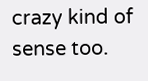crazy kind of sense too.